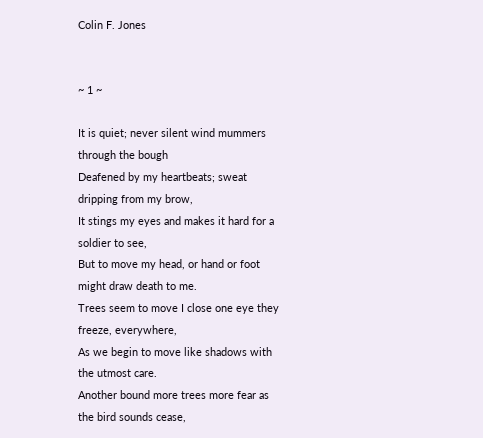Colin F. Jones


~ 1 ~

It is quiet; never silent wind mummers through the bough
Deafened by my heartbeats; sweat dripping from my brow,
It stings my eyes and makes it hard for a soldier to see,
But to move my head, or hand or foot might draw death to me.
Trees seem to move I close one eye they freeze, everywhere,
As we begin to move like shadows with the utmost care.
Another bound more trees more fear as the bird sounds cease,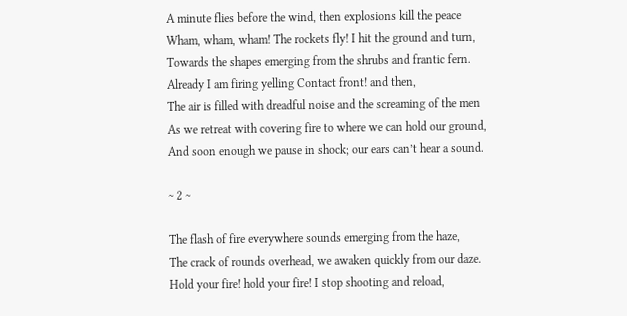A minute flies before the wind, then explosions kill the peace
Wham, wham, wham! The rockets fly! I hit the ground and turn,
Towards the shapes emerging from the shrubs and frantic fern.
Already I am firing yelling Contact front! and then,
The air is filled with dreadful noise and the screaming of the men
As we retreat with covering fire to where we can hold our ground,
And soon enough we pause in shock; our ears can’t hear a sound.

~ 2 ~

The flash of fire everywhere sounds emerging from the haze,
The crack of rounds overhead, we awaken quickly from our daze.
Hold your fire! hold your fire! I stop shooting and reload,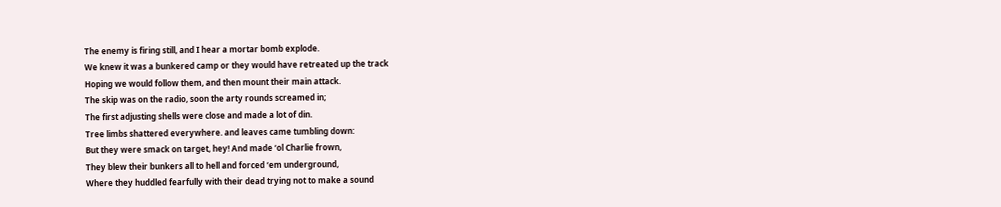The enemy is firing still, and I hear a mortar bomb explode.
We knew it was a bunkered camp or they would have retreated up the track
Hoping we would follow them, and then mount their main attack.
The skip was on the radio, soon the arty rounds screamed in;
The first adjusting shells were close and made a lot of din.
Tree limbs shattered everywhere. and leaves came tumbling down:
But they were smack on target, hey! And made ‘ol Charlie frown,
They blew their bunkers all to hell and forced ‘em underground,
Where they huddled fearfully with their dead trying not to make a sound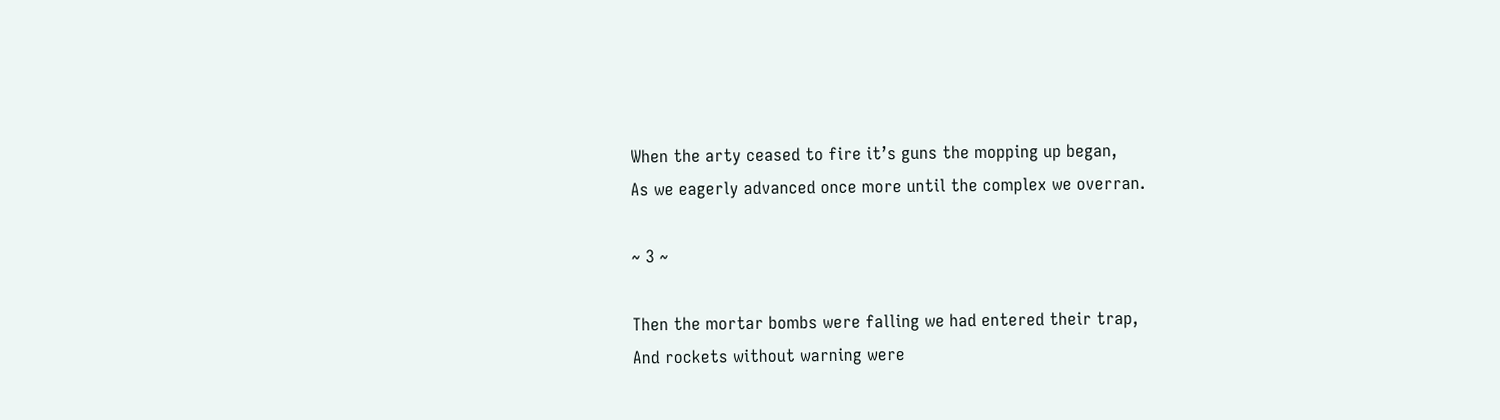When the arty ceased to fire it’s guns the mopping up began,
As we eagerly advanced once more until the complex we overran.

~ 3 ~

Then the mortar bombs were falling we had entered their trap,
And rockets without warning were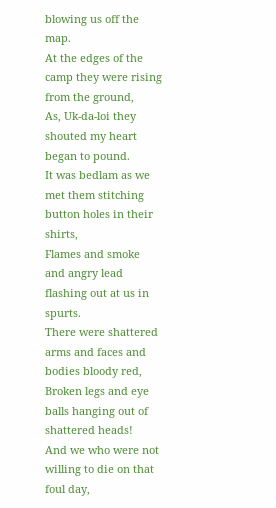blowing us off the map.
At the edges of the camp they were rising from the ground,
As, Uk-da-loi they shouted my heart began to pound.
It was bedlam as we met them stitching button holes in their shirts,
Flames and smoke and angry lead flashing out at us in spurts.
There were shattered arms and faces and bodies bloody red,
Broken legs and eye balls hanging out of shattered heads!
And we who were not willing to die on that foul day,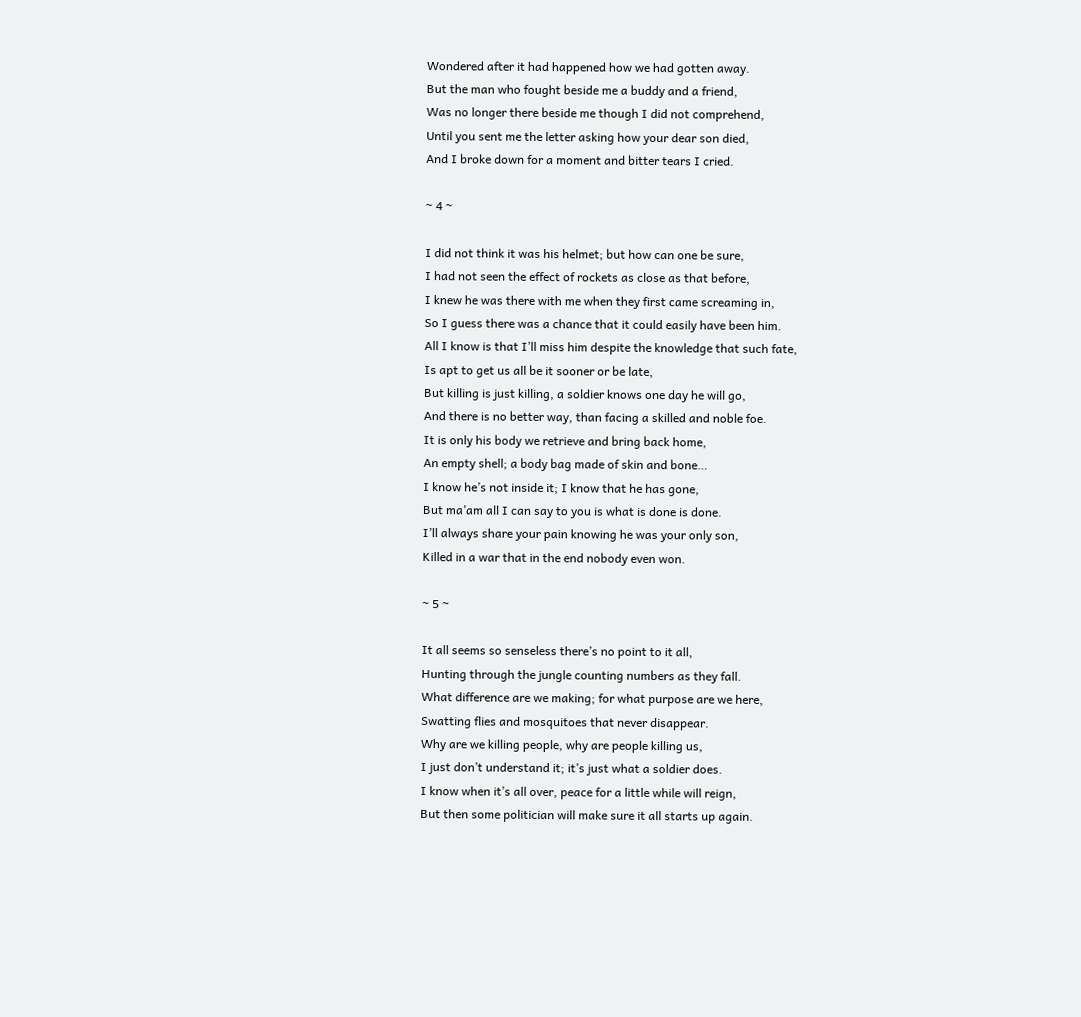Wondered after it had happened how we had gotten away.
But the man who fought beside me a buddy and a friend,
Was no longer there beside me though I did not comprehend,
Until you sent me the letter asking how your dear son died,
And I broke down for a moment and bitter tears I cried.

~ 4 ~

I did not think it was his helmet; but how can one be sure,
I had not seen the effect of rockets as close as that before,
I knew he was there with me when they first came screaming in,
So I guess there was a chance that it could easily have been him.
All I know is that I’ll miss him despite the knowledge that such fate,
Is apt to get us all be it sooner or be late,
But killing is just killing, a soldier knows one day he will go,
And there is no better way, than facing a skilled and noble foe.
It is only his body we retrieve and bring back home,
An empty shell; a body bag made of skin and bone…
I know he’s not inside it; I know that he has gone,
But ma’am all I can say to you is what is done is done.
I’ll always share your pain knowing he was your only son,
Killed in a war that in the end nobody even won.

~ 5 ~

It all seems so senseless there’s no point to it all,
Hunting through the jungle counting numbers as they fall.
What difference are we making; for what purpose are we here,
Swatting flies and mosquitoes that never disappear.
Why are we killing people, why are people killing us,
I just don’t understand it; it’s just what a soldier does.
I know when it’s all over, peace for a little while will reign,
But then some politician will make sure it all starts up again.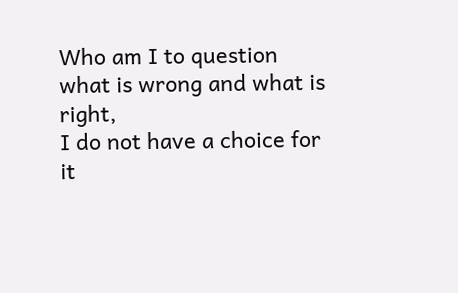Who am I to question what is wrong and what is right,
I do not have a choice for it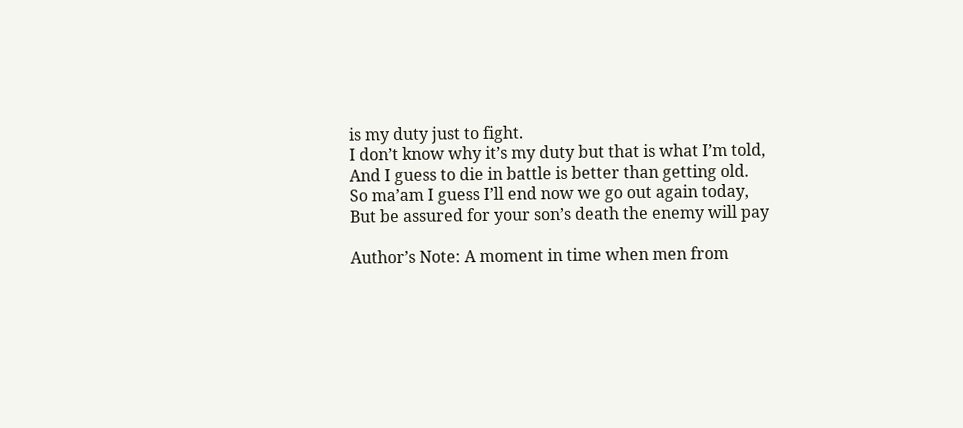is my duty just to fight.
I don’t know why it’s my duty but that is what I’m told,
And I guess to die in battle is better than getting old.
So ma’am I guess I’ll end now we go out again today,
But be assured for your son’s death the enemy will pay

Author’s Note: A moment in time when men from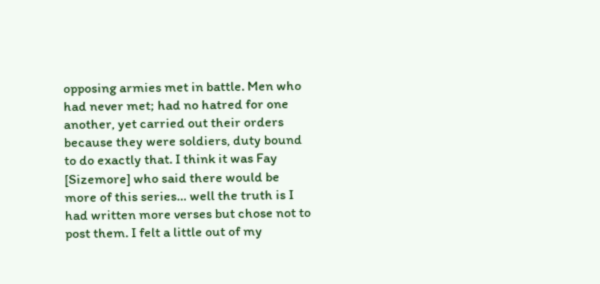opposing armies met in battle. Men who had never met; had no hatred for one another, yet carried out their orders because they were soldiers, duty bound to do exactly that. I think it was Fay [Sizemore] who said there would be more of this series… well the truth is I had written more verses but chose not to post them. I felt a little out of my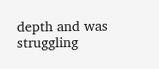depth and was struggling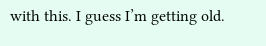with this. I guess I’m getting old.